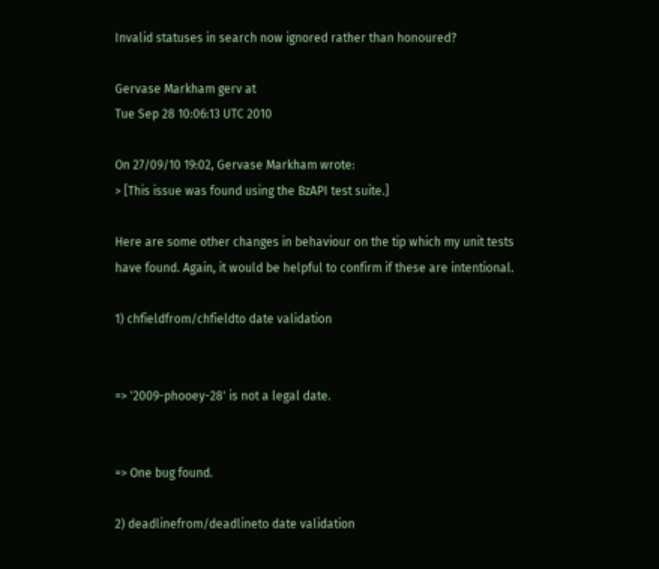Invalid statuses in search now ignored rather than honoured?

Gervase Markham gerv at
Tue Sep 28 10:06:13 UTC 2010

On 27/09/10 19:02, Gervase Markham wrote:
> [This issue was found using the BzAPI test suite.]

Here are some other changes in behaviour on the tip which my unit tests
have found. Again, it would be helpful to confirm if these are intentional.

1) chfieldfrom/chfieldto date validation


=> '2009-phooey-28' is not a legal date.


=> One bug found.

2) deadlinefrom/deadlineto date validation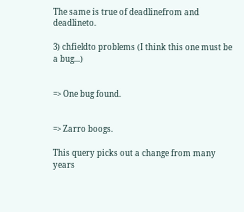The same is true of deadlinefrom and deadlineto.

3) chfieldto problems (I think this one must be a bug...)


=> One bug found.


=> Zarro boogs.

This query picks out a change from many years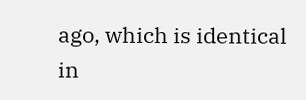ago, which is identical in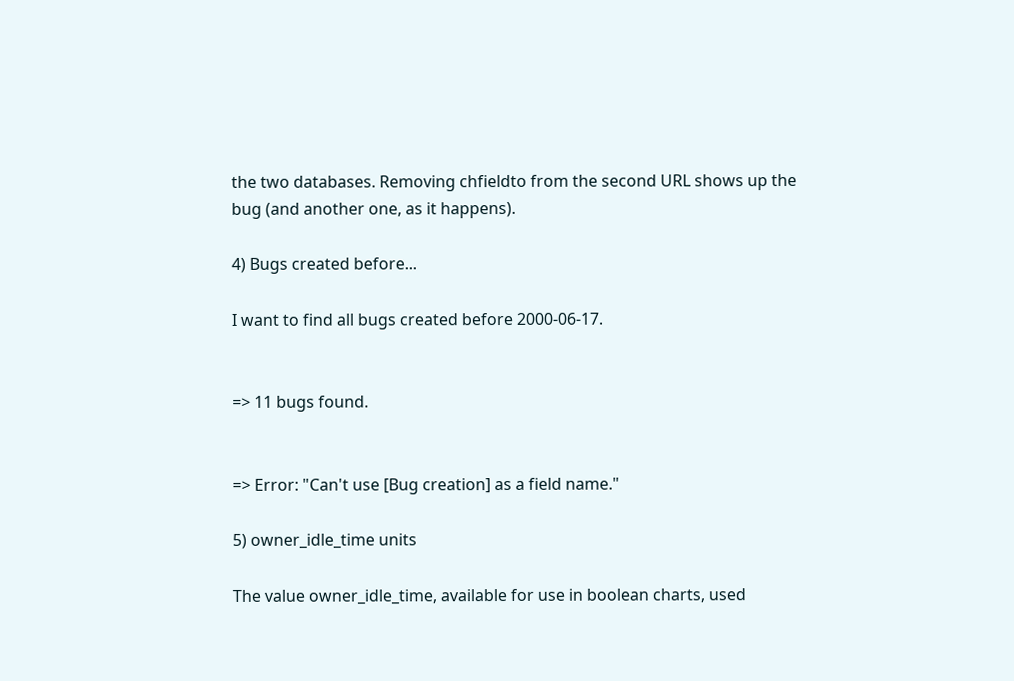the two databases. Removing chfieldto from the second URL shows up the
bug (and another one, as it happens).

4) Bugs created before...

I want to find all bugs created before 2000-06-17.


=> 11 bugs found.


=> Error: "Can't use [Bug creation] as a field name."

5) owner_idle_time units

The value owner_idle_time, available for use in boolean charts, used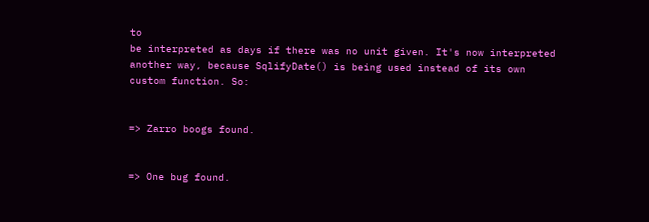to
be interpreted as days if there was no unit given. It's now interpreted
another way, because SqlifyDate() is being used instead of its own
custom function. So:


=> Zarro boogs found.


=> One bug found.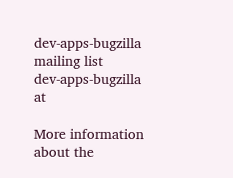dev-apps-bugzilla mailing list
dev-apps-bugzilla at

More information about the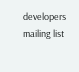developers mailing list